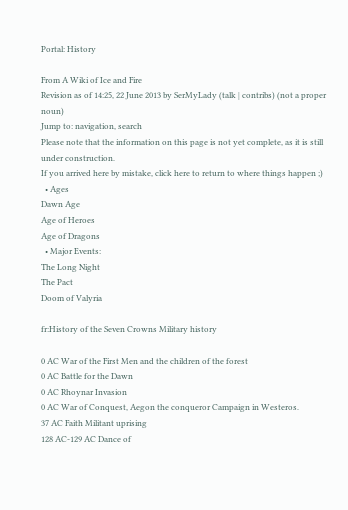Portal: History

From A Wiki of Ice and Fire
Revision as of 14:25, 22 June 2013 by SerMyLady (talk | contribs) (not a proper noun)
Jump to: navigation, search
Please note that the information on this page is not yet complete, as it is still under construction.
If you arrived here by mistake, click here to return to where things happen ;)
  • Ages
Dawn Age
Age of Heroes
Age of Dragons
  • Major Events:
The Long Night
The Pact
Doom of Valyria

fr:History of the Seven Crowns Military history

0 AC War of the First Men and the children of the forest
0 AC Battle for the Dawn
0 AC Rhoynar Invasion
0 AC War of Conquest, Aegon the conqueror Campaign in Westeros.
37 AC Faith Militant uprising
128 AC-129 AC Dance of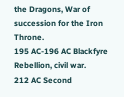the Dragons, War of succession for the Iron Throne.
195 AC-196 AC Blackfyre Rebellion, civil war.
212 AC Second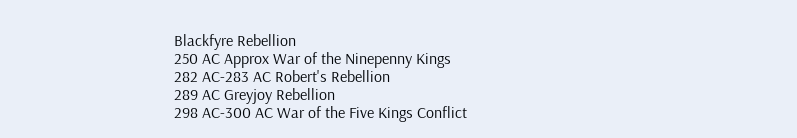Blackfyre Rebellion
250 AC Approx War of the Ninepenny Kings
282 AC-283 AC Robert's Rebellion
289 AC Greyjoy Rebellion
298 AC-300 AC War of the Five Kings Conflict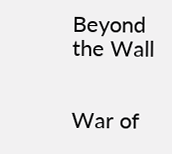Beyond the Wall


War of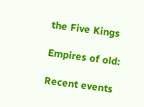the Five Kings

Empires of old:

Recent events